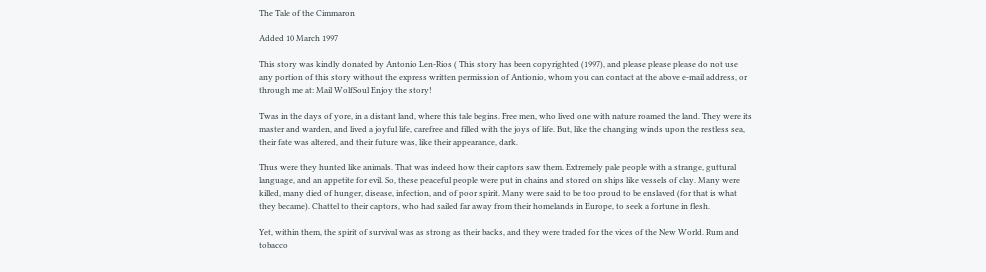The Tale of the Cimmaron

Added 10 March 1997

This story was kindly donated by Antonio Len-Rios ( This story has been copyrighted (1997), and please please please do not use any portion of this story without the express written permission of Antionio, whom you can contact at the above e-mail address, or through me at: Mail WolfSoul Enjoy the story!

Twas in the days of yore, in a distant land, where this tale begins. Free men, who lived one with nature roamed the land. They were its master and warden, and lived a joyful life, carefree and filled with the joys of life. But, like the changing winds upon the restless sea, their fate was altered, and their future was, like their appearance, dark.

Thus were they hunted like animals. That was indeed how their captors saw them. Extremely pale people with a strange, guttural language, and an appetite for evil. So, these peaceful people were put in chains and stored on ships like vessels of clay. Many were killed, many died of hunger, disease, infection, and of poor spirit. Many were said to be too proud to be enslaved (for that is what they became). Chattel to their captors, who had sailed far away from their homelands in Europe, to seek a fortune in flesh.

Yet, within them, the spirit of survival was as strong as their backs, and they were traded for the vices of the New World. Rum and tobacco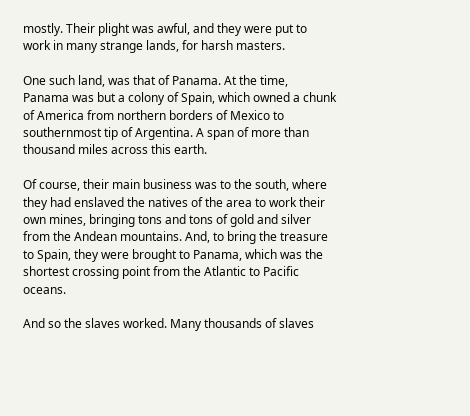mostly. Their plight was awful, and they were put to work in many strange lands, for harsh masters.

One such land, was that of Panama. At the time, Panama was but a colony of Spain, which owned a chunk of America from northern borders of Mexico to southernmost tip of Argentina. A span of more than thousand miles across this earth.

Of course, their main business was to the south, where they had enslaved the natives of the area to work their own mines, bringing tons and tons of gold and silver from the Andean mountains. And, to bring the treasure to Spain, they were brought to Panama, which was the shortest crossing point from the Atlantic to Pacific oceans.

And so the slaves worked. Many thousands of slaves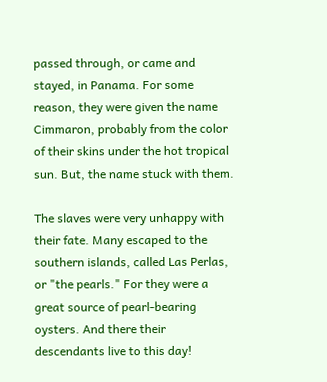passed through, or came and stayed, in Panama. For some reason, they were given the name Cimmaron, probably from the color of their skins under the hot tropical sun. But, the name stuck with them.

The slaves were very unhappy with their fate. Many escaped to the southern islands, called Las Perlas, or "the pearls." For they were a great source of pearl-bearing oysters. And there their descendants live to this day!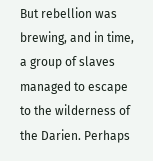But rebellion was brewing, and in time, a group of slaves managed to escape to the wilderness of the Darien. Perhaps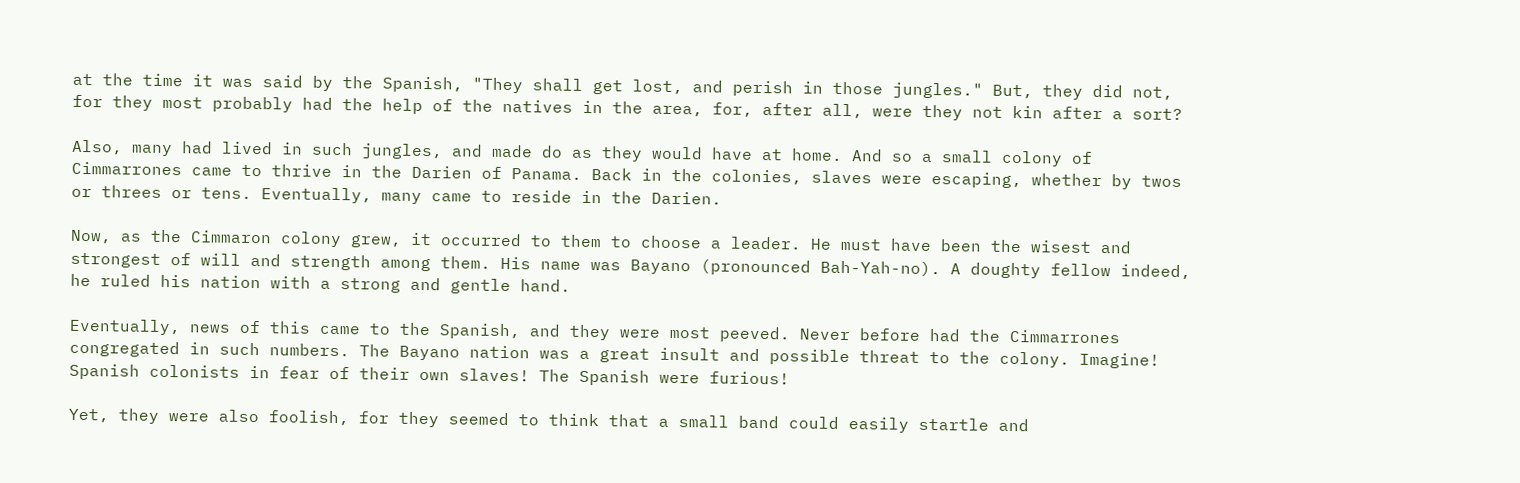at the time it was said by the Spanish, "They shall get lost, and perish in those jungles." But, they did not, for they most probably had the help of the natives in the area, for, after all, were they not kin after a sort?

Also, many had lived in such jungles, and made do as they would have at home. And so a small colony of Cimmarrones came to thrive in the Darien of Panama. Back in the colonies, slaves were escaping, whether by twos or threes or tens. Eventually, many came to reside in the Darien.

Now, as the Cimmaron colony grew, it occurred to them to choose a leader. He must have been the wisest and strongest of will and strength among them. His name was Bayano (pronounced Bah-Yah-no). A doughty fellow indeed, he ruled his nation with a strong and gentle hand.

Eventually, news of this came to the Spanish, and they were most peeved. Never before had the Cimmarrones congregated in such numbers. The Bayano nation was a great insult and possible threat to the colony. Imagine! Spanish colonists in fear of their own slaves! The Spanish were furious!

Yet, they were also foolish, for they seemed to think that a small band could easily startle and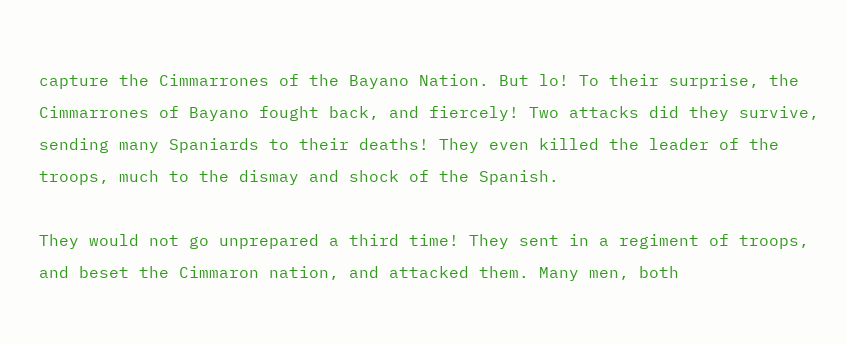capture the Cimmarrones of the Bayano Nation. But lo! To their surprise, the Cimmarrones of Bayano fought back, and fiercely! Two attacks did they survive, sending many Spaniards to their deaths! They even killed the leader of the troops, much to the dismay and shock of the Spanish.

They would not go unprepared a third time! They sent in a regiment of troops, and beset the Cimmaron nation, and attacked them. Many men, both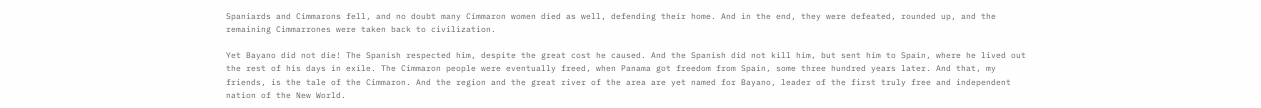Spaniards and Cimmarons fell, and no doubt many Cimmaron women died as well, defending their home. And in the end, they were defeated, rounded up, and the remaining Cimmarrones were taken back to civilization.

Yet Bayano did not die! The Spanish respected him, despite the great cost he caused. And the Spanish did not kill him, but sent him to Spain, where he lived out the rest of his days in exile. The Cimmaron people were eventually freed, when Panama got freedom from Spain, some three hundred years later. And that, my friends, is the tale of the Cimmaron. And the region and the great river of the area are yet named for Bayano, leader of the first truly free and independent nation of the New World.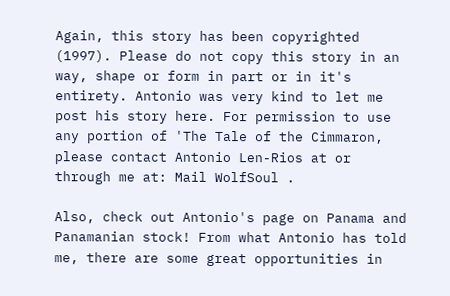Again, this story has been copyrighted (1997). Please do not copy this story in an way, shape or form in part or in it's entirety. Antonio was very kind to let me post his story here. For permission to use any portion of 'The Tale of the Cimmaron, please contact Antonio Len-Rios at or through me at: Mail WolfSoul .

Also, check out Antonio's page on Panama and Panamanian stock! From what Antonio has told me, there are some great opportunities in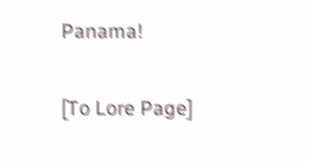Panama!

[To Lore Page]